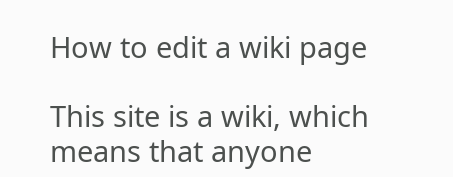How to edit a wiki page

This site is a wiki, which means that anyone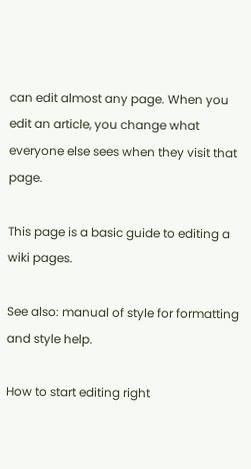can edit almost any page. When you edit an article, you change what everyone else sees when they visit that page.

This page is a basic guide to editing a wiki pages.

See also: manual of style for formatting and style help.

How to start editing right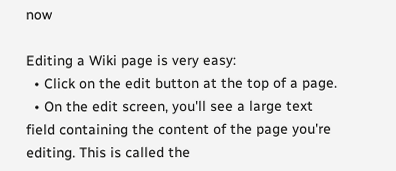now

Editing a Wiki page is very easy:
  • Click on the edit button at the top of a page.
  • On the edit screen, you'll see a large text field containing the content of the page you're editing. This is called the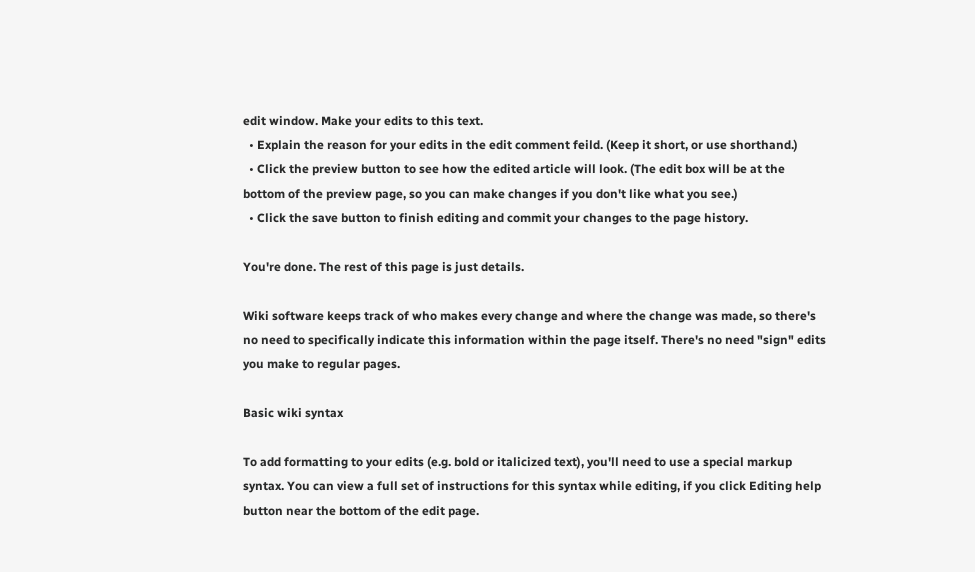edit window. Make your edits to this text.
  • Explain the reason for your edits in the edit comment feild. (Keep it short, or use shorthand.)
  • Click the preview button to see how the edited article will look. (The edit box will be at the bottom of the preview page, so you can make changes if you don't like what you see.)
  • Click the save button to finish editing and commit your changes to the page history.

You're done. The rest of this page is just details.

Wiki software keeps track of who makes every change and where the change was made, so there's no need to specifically indicate this information within the page itself. There's no need "sign" edits you make to regular pages.

Basic wiki syntax

To add formatting to your edits (e.g. bold or italicized text), you'll need to use a special markup syntax. You can view a full set of instructions for this syntax while editing, if you click Editing help button near the bottom of the edit page.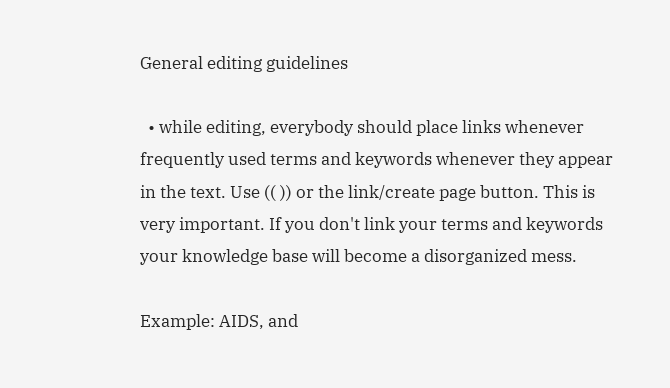General editing guidelines

  • while editing, everybody should place links whenever frequently used terms and keywords whenever they appear in the text. Use (( )) or the link/create page button. This is very important. If you don't link your terms and keywords your knowledge base will become a disorganized mess.

Example: AIDS, and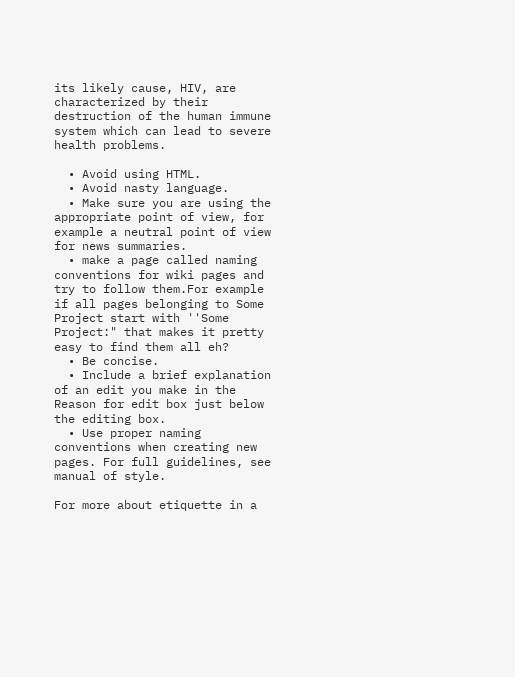its likely cause, HIV, are characterized by their destruction of the human immune system which can lead to severe health problems.

  • Avoid using HTML.
  • Avoid nasty language.
  • Make sure you are using the appropriate point of view, for example a neutral point of view for news summaries.
  • make a page called naming conventions for wiki pages and try to follow them.For example if all pages belonging to Some Project start with ''Some Project:" that makes it pretty easy to find them all eh?
  • Be concise.
  • Include a brief explanation of an edit you make in the Reason for edit box just below the editing box.
  • Use proper naming conventions when creating new pages. For full guidelines, see manual of style.

For more about etiquette in a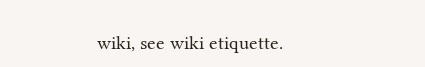wiki, see wiki etiquette.